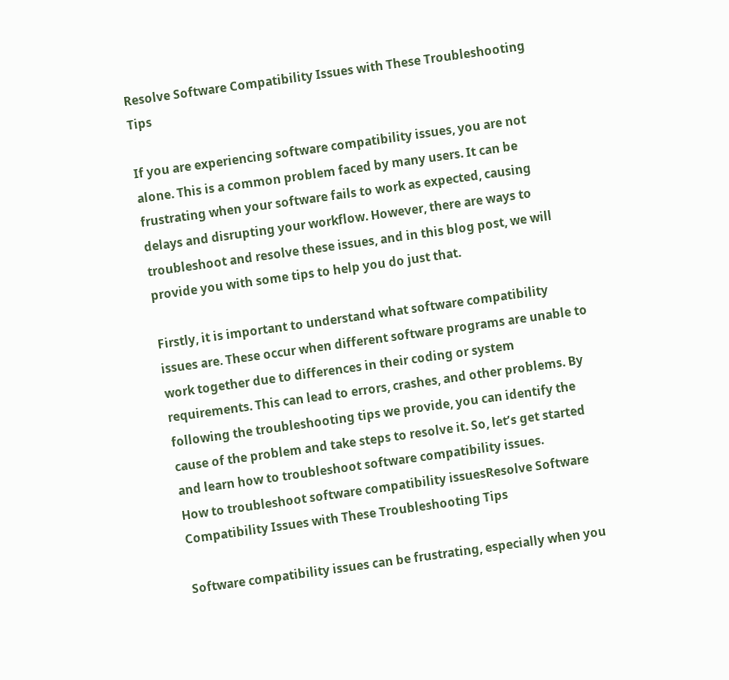Resolve Software Compatibility Issues with These Troubleshooting Tips

If you are experiencing software compatibility issues, you are not alone. This is a common problem faced by many users. It can be frustrating when your software fails to work as expected, causing delays and disrupting your workflow. However, there are ways to troubleshoot and resolve these issues, and in this blog post, we will provide you with some tips to help you do just that.

Firstly, it is important to understand what software compatibility issues are. These occur when different software programs are unable to work together due to differences in their coding or system requirements. This can lead to errors, crashes, and other problems. By following the troubleshooting tips we provide, you can identify the cause of the problem and take steps to resolve it. So, let’s get started and learn how to troubleshoot software compatibility issues.
How to troubleshoot software compatibility issuesResolve Software Compatibility Issues with These Troubleshooting Tips

Software compatibility issues can be frustrating, especially when you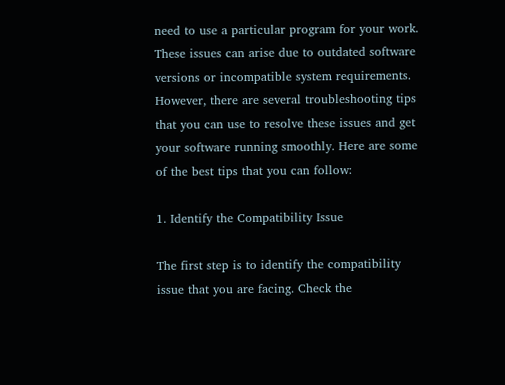need to use a particular program for your work. These issues can arise due to outdated software versions or incompatible system requirements. However, there are several troubleshooting tips that you can use to resolve these issues and get your software running smoothly. Here are some of the best tips that you can follow:

1. Identify the Compatibility Issue

The first step is to identify the compatibility issue that you are facing. Check the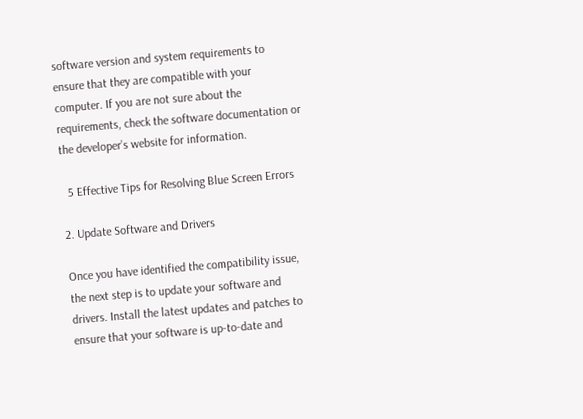software version and system requirements to ensure that they are compatible with your computer. If you are not sure about the requirements, check the software documentation or the developer’s website for information.

  5 Effective Tips for Resolving Blue Screen Errors

2. Update Software and Drivers

Once you have identified the compatibility issue, the next step is to update your software and drivers. Install the latest updates and patches to ensure that your software is up-to-date and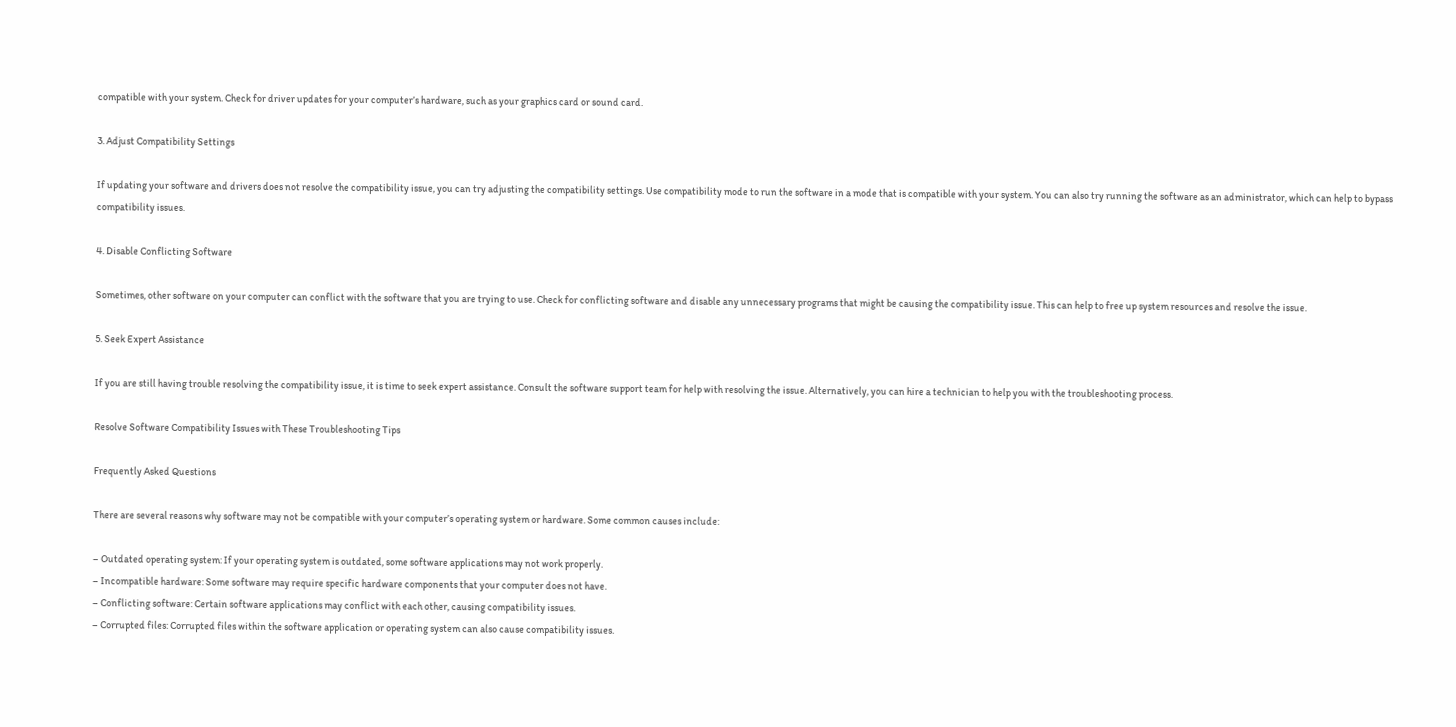compatible with your system. Check for driver updates for your computer’s hardware, such as your graphics card or sound card.

3. Adjust Compatibility Settings

If updating your software and drivers does not resolve the compatibility issue, you can try adjusting the compatibility settings. Use compatibility mode to run the software in a mode that is compatible with your system. You can also try running the software as an administrator, which can help to bypass compatibility issues.

4. Disable Conflicting Software

Sometimes, other software on your computer can conflict with the software that you are trying to use. Check for conflicting software and disable any unnecessary programs that might be causing the compatibility issue. This can help to free up system resources and resolve the issue.

5. Seek Expert Assistance

If you are still having trouble resolving the compatibility issue, it is time to seek expert assistance. Consult the software support team for help with resolving the issue. Alternatively, you can hire a technician to help you with the troubleshooting process.

Resolve Software Compatibility Issues with These Troubleshooting Tips

Frequently Asked Questions

There are several reasons why software may not be compatible with your computer’s operating system or hardware. Some common causes include:

– Outdated operating system: If your operating system is outdated, some software applications may not work properly.
– Incompatible hardware: Some software may require specific hardware components that your computer does not have.
– Conflicting software: Certain software applications may conflict with each other, causing compatibility issues.
– Corrupted files: Corrupted files within the software application or operating system can also cause compatibility issues.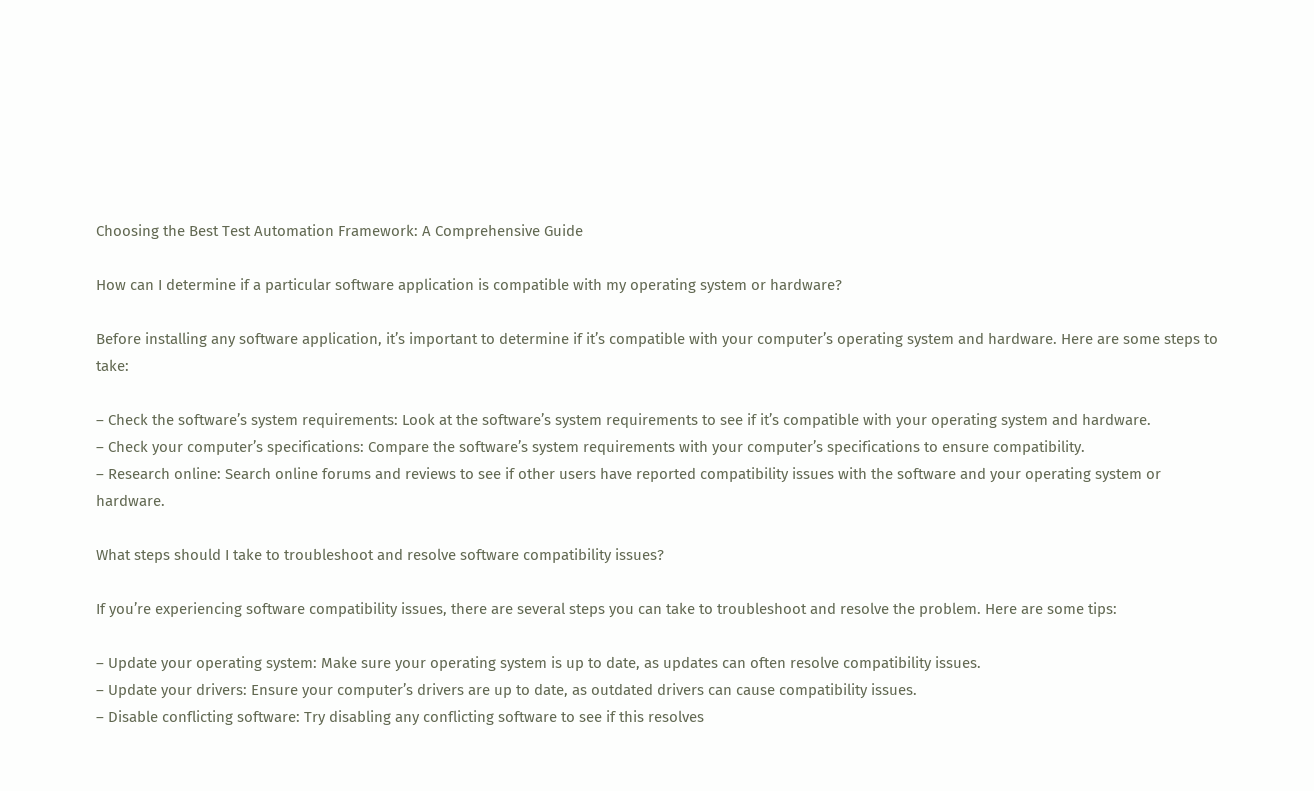Choosing the Best Test Automation Framework: A Comprehensive Guide

How can I determine if a particular software application is compatible with my operating system or hardware?

Before installing any software application, it’s important to determine if it’s compatible with your computer’s operating system and hardware. Here are some steps to take:

– Check the software’s system requirements: Look at the software’s system requirements to see if it’s compatible with your operating system and hardware.
– Check your computer’s specifications: Compare the software’s system requirements with your computer’s specifications to ensure compatibility.
– Research online: Search online forums and reviews to see if other users have reported compatibility issues with the software and your operating system or hardware.

What steps should I take to troubleshoot and resolve software compatibility issues?

If you’re experiencing software compatibility issues, there are several steps you can take to troubleshoot and resolve the problem. Here are some tips:

– Update your operating system: Make sure your operating system is up to date, as updates can often resolve compatibility issues.
– Update your drivers: Ensure your computer’s drivers are up to date, as outdated drivers can cause compatibility issues.
– Disable conflicting software: Try disabling any conflicting software to see if this resolves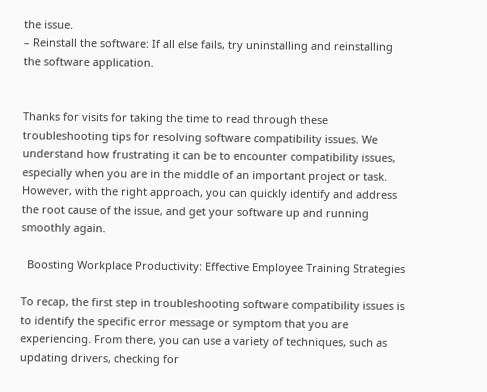the issue.
– Reinstall the software: If all else fails, try uninstalling and reinstalling the software application.


Thanks for visits for taking the time to read through these troubleshooting tips for resolving software compatibility issues. We understand how frustrating it can be to encounter compatibility issues, especially when you are in the middle of an important project or task. However, with the right approach, you can quickly identify and address the root cause of the issue, and get your software up and running smoothly again.

  Boosting Workplace Productivity: Effective Employee Training Strategies

To recap, the first step in troubleshooting software compatibility issues is to identify the specific error message or symptom that you are experiencing. From there, you can use a variety of techniques, such as updating drivers, checking for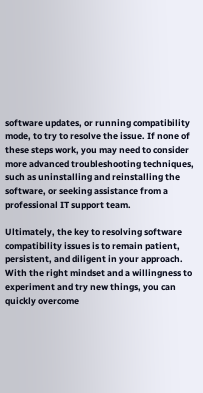software updates, or running compatibility mode, to try to resolve the issue. If none of these steps work, you may need to consider more advanced troubleshooting techniques, such as uninstalling and reinstalling the software, or seeking assistance from a professional IT support team.

Ultimately, the key to resolving software compatibility issues is to remain patient, persistent, and diligent in your approach. With the right mindset and a willingness to experiment and try new things, you can quickly overcome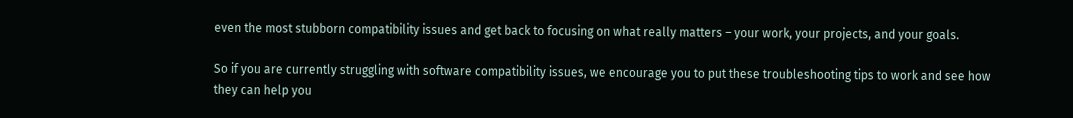even the most stubborn compatibility issues and get back to focusing on what really matters – your work, your projects, and your goals.

So if you are currently struggling with software compatibility issues, we encourage you to put these troubleshooting tips to work and see how they can help you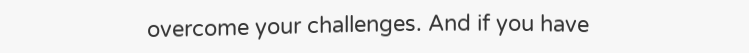overcome your challenges. And if you have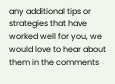any additional tips or strategies that have worked well for you, we would love to hear about them in the comments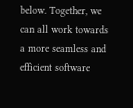below. Together, we can all work towards a more seamless and efficient software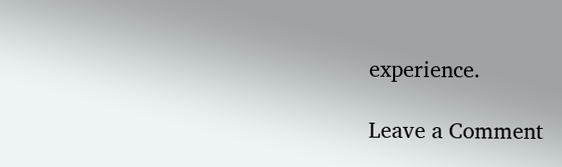experience.

Leave a Comment